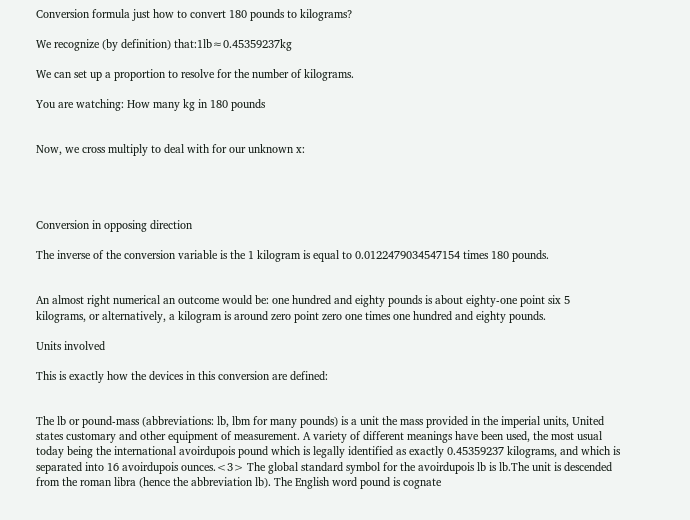Conversion formula just how to convert 180 pounds to kilograms?

We recognize (by definition) that:1lb≈0.45359237kg

We can set up a proportion to resolve for the number of kilograms.

You are watching: How many kg in 180 pounds


Now, we cross multiply to deal with for our unknown x:




Conversion in opposing direction

The inverse of the conversion variable is the 1 kilogram is equal to 0.0122479034547154 times 180 pounds.


An almost right numerical an outcome would be: one hundred and eighty pounds is about eighty-one point six 5 kilograms, or alternatively, a kilogram is around zero point zero one times one hundred and eighty pounds.

Units involved

This is exactly how the devices in this conversion are defined:


The lb or pound-mass (abbreviations: lb, lbm for many pounds) is a unit the mass provided in the imperial units, United states customary and other equipment of measurement. A variety of different meanings have been used, the most usual today being the international avoirdupois pound which is legally identified as exactly 0.45359237 kilograms, and which is separated into 16 avoirdupois ounces.<3> The global standard symbol for the avoirdupois lb is lb.The unit is descended from the roman libra (hence the abbreviation lb). The English word pound is cognate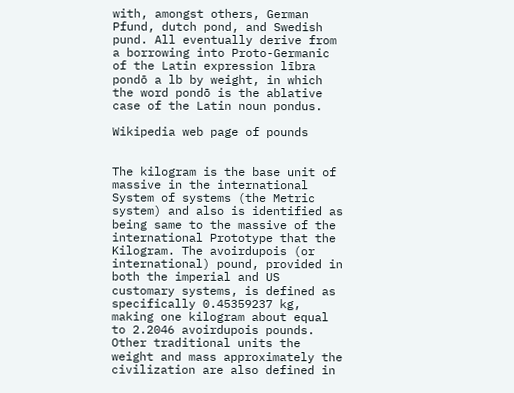with, amongst others, German Pfund, dutch pond, and Swedish pund. All eventually derive from a borrowing into Proto-Germanic of the Latin expression lībra pondō a lb by weight, in which the word pondō is the ablative case of the Latin noun pondus.

Wikipedia web page of pounds


The kilogram is the base unit of massive in the international System of systems (the Metric system) and also is identified as being same to the massive of the international Prototype that the Kilogram. The avoirdupois (or international) pound, provided in both the imperial and US customary systems, is defined as specifically 0.45359237 kg, making one kilogram about equal to 2.2046 avoirdupois pounds. Other traditional units the weight and mass approximately the civilization are also defined in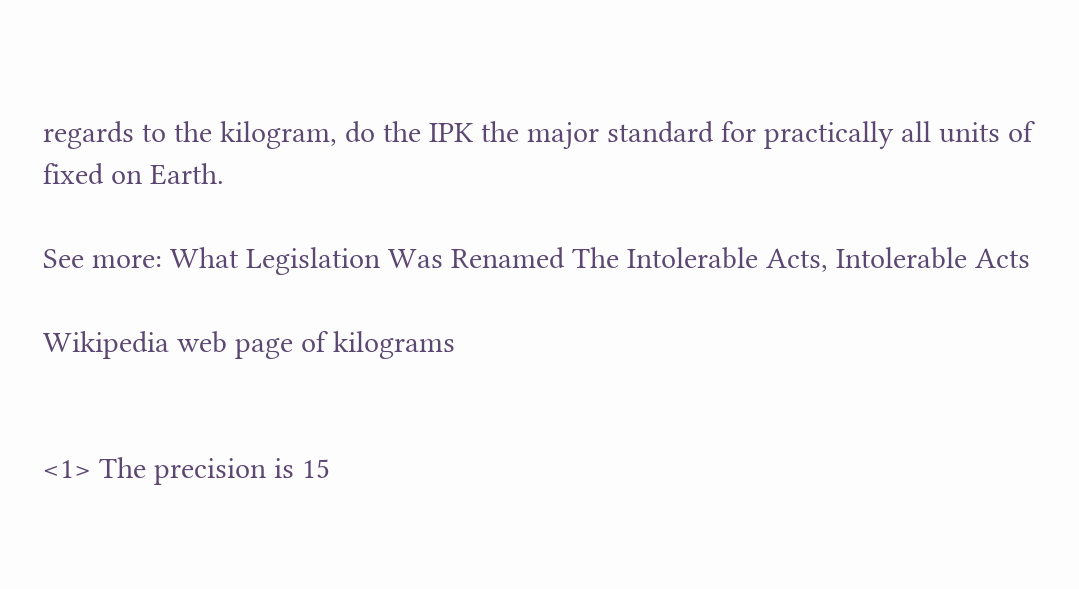regards to the kilogram, do the IPK the major standard for practically all units of fixed on Earth.

See more: What Legislation Was Renamed The Intolerable Acts, Intolerable Acts

Wikipedia web page of kilograms


<1> The precision is 15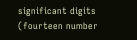significant digits (fourteen number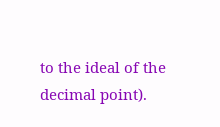to the ideal of the decimal point).